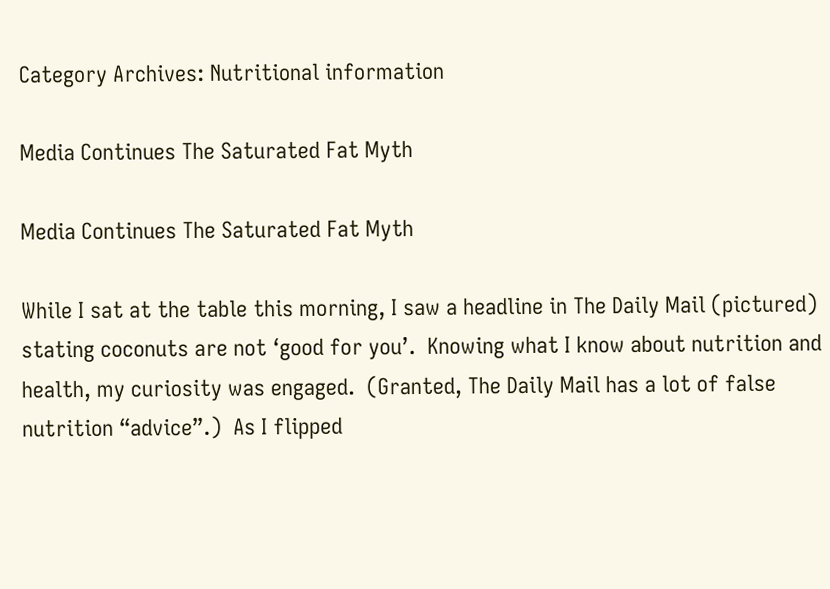Category Archives: Nutritional information

Media Continues The Saturated Fat Myth

Media Continues The Saturated Fat Myth

While I sat at the table this morning, I saw a headline in The Daily Mail (pictured) stating coconuts are not ‘good for you’.  Knowing what I know about nutrition and health, my curiosity was engaged.  (Granted, The Daily Mail has a lot of false nutrition “advice”.)  As I flipped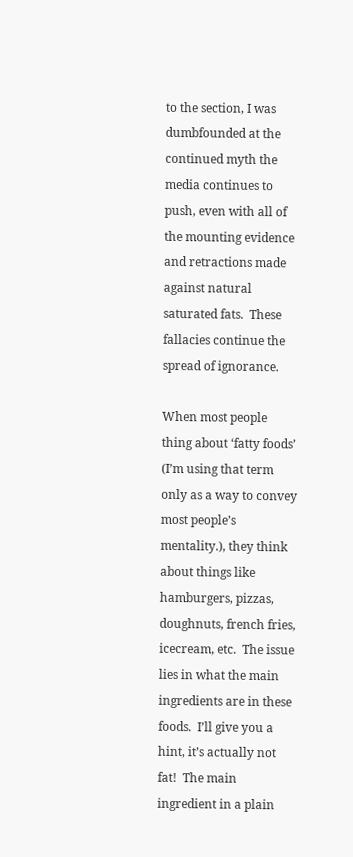to the section, I was dumbfounded at the continued myth the media continues to push, even with all of the mounting evidence and retractions made against natural saturated fats.  These fallacies continue the spread of ignorance.

When most people thing about ‘fatty foods’ (I’m using that term only as a way to convey most people’s mentality.), they think about things like hamburgers, pizzas, doughnuts, french fries, icecream, etc.  The issue lies in what the main ingredients are in these foods.  I’ll give you a hint, it’s actually not fat!  The main ingredient in a plain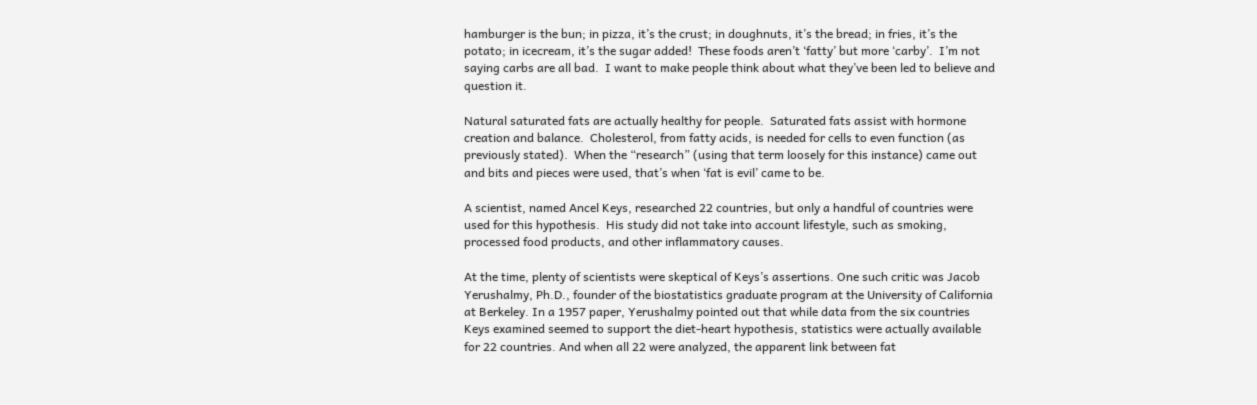hamburger is the bun; in pizza, it’s the crust; in doughnuts, it’s the bread; in fries, it’s the potato; in icecream, it’s the sugar added!  These foods aren’t ‘fatty’ but more ‘carby’.  I’m not saying carbs are all bad.  I want to make people think about what they’ve been led to believe and question it.

Natural saturated fats are actually healthy for people.  Saturated fats assist with hormone creation and balance.  Cholesterol, from fatty acids, is needed for cells to even function (as previously stated).  When the “research” (using that term loosely for this instance) came out and bits and pieces were used, that’s when ‘fat is evil’ came to be.

A scientist, named Ancel Keys, researched 22 countries, but only a handful of countries were used for this hypothesis.  His study did not take into account lifestyle, such as smoking, processed food products, and other inflammatory causes.

At the time, plenty of scientists were skeptical of Keys’s assertions. One such critic was Jacob Yerushalmy, Ph.D., founder of the biostatistics graduate program at the University of California at Berkeley. In a 1957 paper, Yerushalmy pointed out that while data from the six countries Keys examined seemed to support the diet-heart hypothesis, statistics were actually available for 22 countries. And when all 22 were analyzed, the apparent link between fat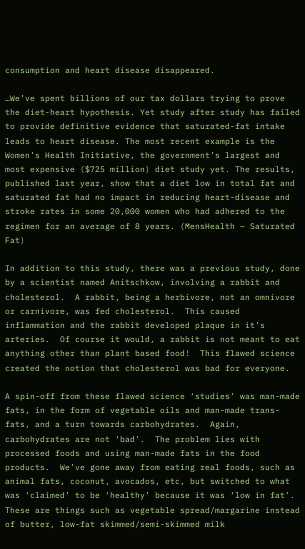consumption and heart disease disappeared.

…We’ve spent billions of our tax dollars trying to prove the diet-heart hypothesis. Yet study after study has failed to provide definitive evidence that saturated-fat intake leads to heart disease. The most recent example is the Women’s Health Initiative, the government’s largest and most expensive ($725 million) diet study yet. The results, published last year, show that a diet low in total fat and saturated fat had no impact in reducing heart-disease and stroke rates in some 20,000 women who had adhered to the regimen for an average of 8 years. (MensHealth – Saturated Fat)

In addition to this study, there was a previous study, done by a scientist named Anitschkow, involving a rabbit and cholesterol.  A rabbit, being a herbivore, not an omnivore or carnivore, was fed cholesterol.  This caused inflammation and the rabbit developed plaque in it’s arteries.  Of course it would, a rabbit is not meant to eat anything other than plant based food!  This flawed science created the notion that cholesterol was bad for everyone.

A spin-off from these flawed science ‘studies’ was man-made fats, in the form of vegetable oils and man-made trans-fats, and a turn towards carbohydrates.  Again, carbohydrates are not ‘bad’.  The problem lies with processed foods and using man-made fats in the food products.  We’ve gone away from eating real foods, such as animal fats, coconut, avocados, etc, but switched to what was ‘claimed’ to be ‘healthy’ because it was ‘low in fat’.  These are things such as vegetable spread/margarine instead of butter, low-fat skimmed/semi-skimmed milk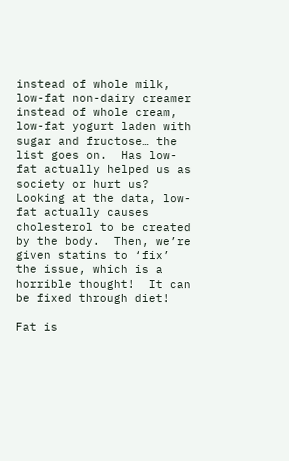instead of whole milk, low-fat non-dairy creamer instead of whole cream, low-fat yogurt laden with sugar and fructose… the list goes on.  Has low-fat actually helped us as society or hurt us?  Looking at the data, low-fat actually causes cholesterol to be created by the body.  Then, we’re given statins to ‘fix’ the issue, which is a horrible thought!  It can be fixed through diet!

Fat is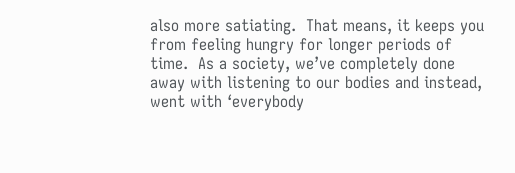also more satiating.  That means, it keeps you from feeling hungry for longer periods of time.  As a society, we’ve completely done away with listening to our bodies and instead, went with ‘everybody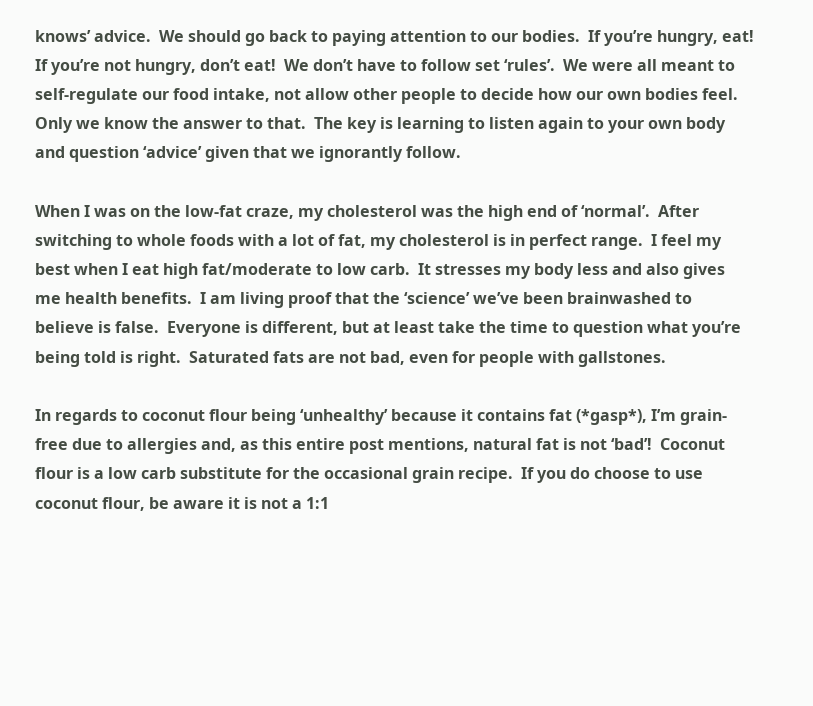knows’ advice.  We should go back to paying attention to our bodies.  If you’re hungry, eat!  If you’re not hungry, don’t eat!  We don’t have to follow set ‘rules’.  We were all meant to self-regulate our food intake, not allow other people to decide how our own bodies feel.  Only we know the answer to that.  The key is learning to listen again to your own body and question ‘advice’ given that we ignorantly follow.

When I was on the low-fat craze, my cholesterol was the high end of ‘normal’.  After switching to whole foods with a lot of fat, my cholesterol is in perfect range.  I feel my best when I eat high fat/moderate to low carb.  It stresses my body less and also gives me health benefits.  I am living proof that the ‘science’ we’ve been brainwashed to believe is false.  Everyone is different, but at least take the time to question what you’re being told is right.  Saturated fats are not bad, even for people with gallstones.

In regards to coconut flour being ‘unhealthy’ because it contains fat (*gasp*), I’m grain-free due to allergies and, as this entire post mentions, natural fat is not ‘bad’!  Coconut flour is a low carb substitute for the occasional grain recipe.  If you do choose to use coconut flour, be aware it is not a 1:1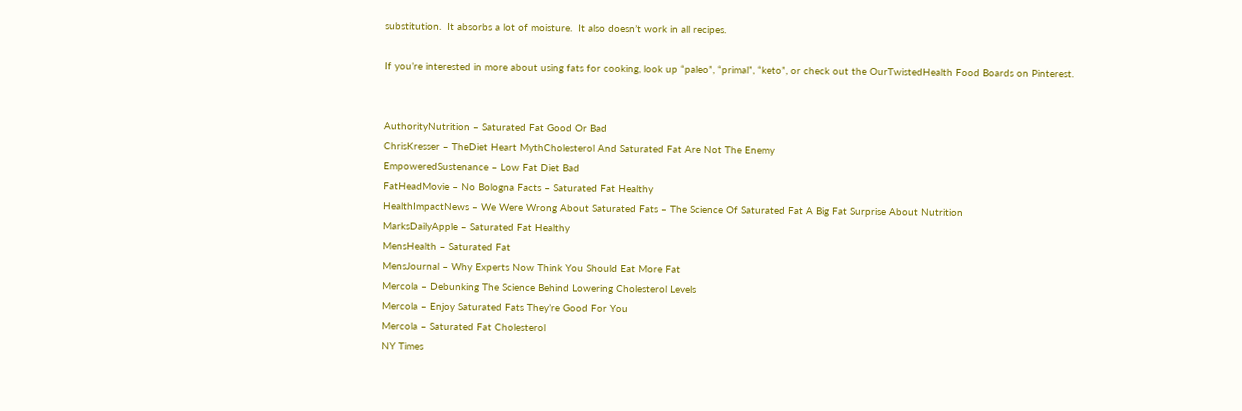substitution.  It absorbs a lot of moisture.  It also doesn’t work in all recipes.

If you’re interested in more about using fats for cooking, look up “paleo”, “primal”, “keto”, or check out the OurTwistedHealth Food Boards on Pinterest.


AuthorityNutrition – Saturated Fat Good Or Bad
ChrisKresser – TheDiet Heart MythCholesterol And Saturated Fat Are Not The Enemy
EmpoweredSustenance – Low Fat Diet Bad
FatHeadMovie – No Bologna Facts – Saturated Fat Healthy
HealthImpactNews – We Were Wrong About Saturated Fats – The Science Of Saturated Fat A Big Fat Surprise About Nutrition
MarksDailyApple – Saturated Fat Healthy
MensHealth – Saturated Fat
MensJournal – Why Experts Now Think You Should Eat More Fat
Mercola – Debunking The Science Behind Lowering Cholesterol Levels
Mercola – Enjoy Saturated Fats They’re Good For You
Mercola – Saturated Fat Cholesterol
NY Times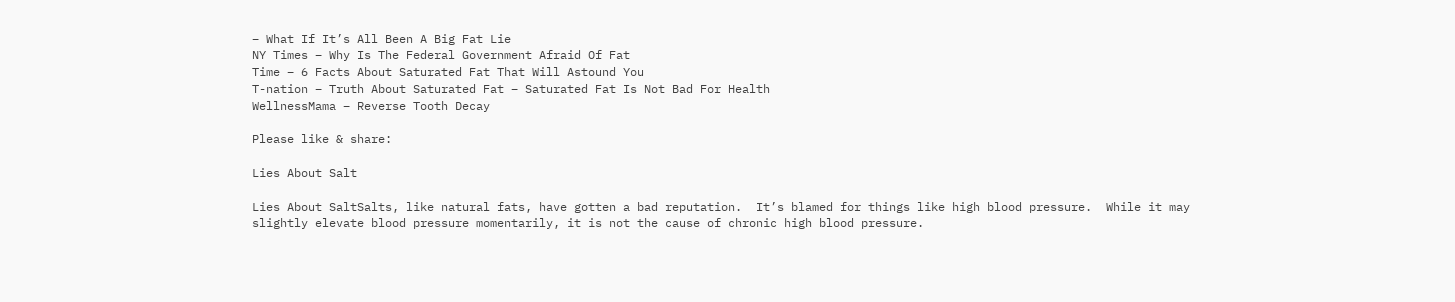– What If It’s All Been A Big Fat Lie
NY Times – Why Is The Federal Government Afraid Of Fat
Time – 6 Facts About Saturated Fat That Will Astound You
T-nation – Truth About Saturated Fat – Saturated Fat Is Not Bad For Health
WellnessMama – Reverse Tooth Decay

Please like & share:

Lies About Salt

Lies About SaltSalts, like natural fats, have gotten a bad reputation.  It’s blamed for things like high blood pressure.  While it may slightly elevate blood pressure momentarily, it is not the cause of chronic high blood pressure.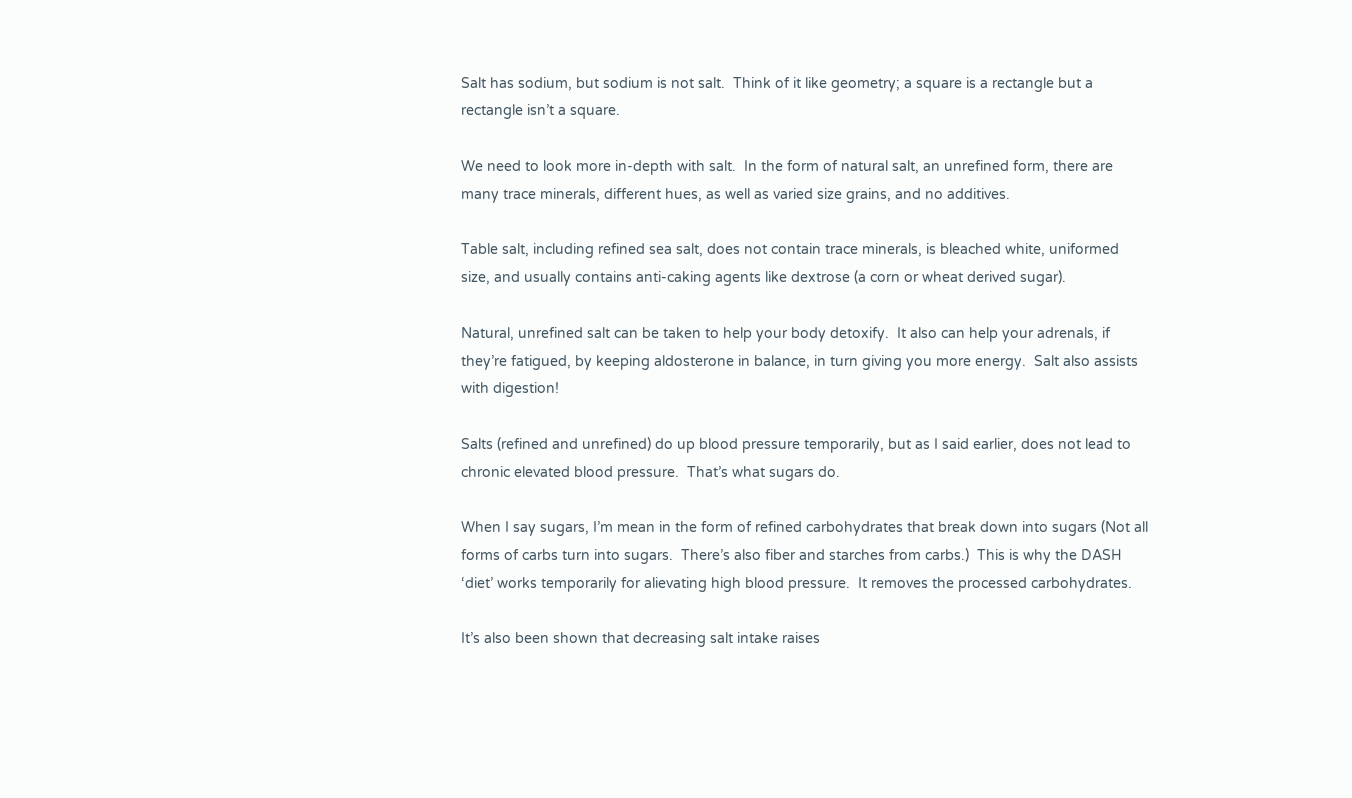Salt has sodium, but sodium is not salt.  Think of it like geometry; a square is a rectangle but a rectangle isn’t a square.

We need to look more in-depth with salt.  In the form of natural salt, an unrefined form, there are many trace minerals, different hues, as well as varied size grains, and no additives.

Table salt, including refined sea salt, does not contain trace minerals, is bleached white, uniformed size, and usually contains anti-caking agents like dextrose (a corn or wheat derived sugar).

Natural, unrefined salt can be taken to help your body detoxify.  It also can help your adrenals, if they’re fatigued, by keeping aldosterone in balance, in turn giving you more energy.  Salt also assists with digestion!

Salts (refined and unrefined) do up blood pressure temporarily, but as I said earlier, does not lead to chronic elevated blood pressure.  That’s what sugars do.

When I say sugars, I’m mean in the form of refined carbohydrates that break down into sugars (Not all forms of carbs turn into sugars.  There’s also fiber and starches from carbs.)  This is why the DASH ‘diet’ works temporarily for alievating high blood pressure.  It removes the processed carbohydrates.

It’s also been shown that decreasing salt intake raises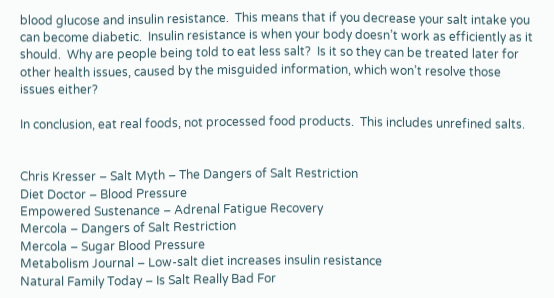blood glucose and insulin resistance.  This means that if you decrease your salt intake you can become diabetic.  Insulin resistance is when your body doesn’t work as efficiently as it should.  Why are people being told to eat less salt?  Is it so they can be treated later for other health issues, caused by the misguided information, which won’t resolve those issues either?

In conclusion, eat real foods, not processed food products.  This includes unrefined salts.


Chris Kresser – Salt Myth – The Dangers of Salt Restriction
Diet Doctor – Blood Pressure
Empowered Sustenance – Adrenal Fatigue Recovery
Mercola – Dangers of Salt Restriction
Mercola – Sugar Blood Pressure
Metabolism Journal – Low-salt diet increases insulin resistance
Natural Family Today – Is Salt Really Bad For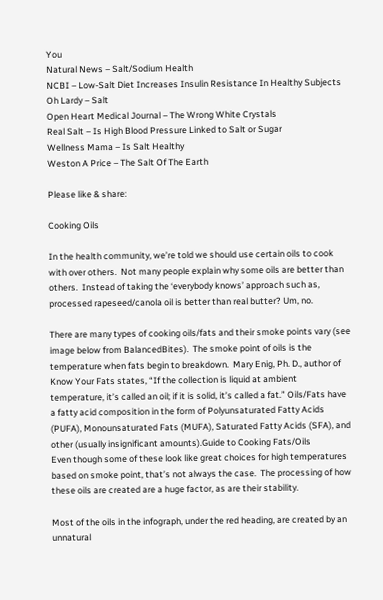You
Natural News – Salt/Sodium Health
NCBI – Low-Salt Diet Increases Insulin Resistance In Healthy Subjects
Oh Lardy – Salt
Open Heart Medical Journal – The Wrong White Crystals
Real Salt – Is High Blood Pressure Linked to Salt or Sugar
Wellness Mama – Is Salt Healthy
Weston A Price – The Salt Of The Earth

Please like & share:

Cooking Oils

In the health community, we’re told we should use certain oils to cook with over others.  Not many people explain why some oils are better than others.  Instead of taking the ‘everybody knows’ approach such as, processed rapeseed/canola oil is better than real butter? Um, no.

There are many types of cooking oils/fats and their smoke points vary (see image below from BalancedBites).  The smoke point of oils is the temperature when fats begin to breakdown.  Mary Enig, Ph. D., author of Know Your Fats states, “If the collection is liquid at ambient temperature, it’s called an oil; if it is solid, it’s called a fat.” Oils/Fats have a fatty acid composition in the form of Polyunsaturated Fatty Acids (PUFA), Monounsaturated Fats (MUFA), Saturated Fatty Acids (SFA), and other (usually insignificant amounts).Guide to Cooking Fats/Oils
Even though some of these look like great choices for high temperatures based on smoke point, that’s not always the case.  The processing of how these oils are created are a huge factor, as are their stability.

Most of the oils in the infograph, under the red heading, are created by an unnatural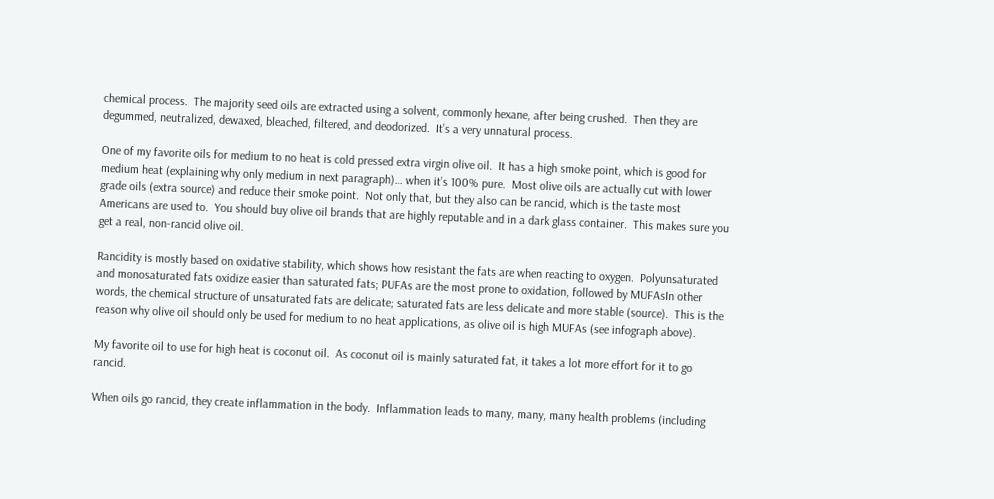chemical process.  The majority seed oils are extracted using a solvent, commonly hexane, after being crushed.  Then they are degummed, neutralized, dewaxed, bleached, filtered, and deodorized.  It’s a very unnatural process.

One of my favorite oils for medium to no heat is cold pressed extra virgin olive oil.  It has a high smoke point, which is good for medium heat (explaining why only medium in next paragraph)… when it’s 100% pure.  Most olive oils are actually cut with lower grade oils (extra source) and reduce their smoke point.  Not only that, but they also can be rancid, which is the taste most Americans are used to.  You should buy olive oil brands that are highly reputable and in a dark glass container.  This makes sure you get a real, non-rancid olive oil.

Rancidity is mostly based on oxidative stability, which shows how resistant the fats are when reacting to oxygen.  Polyunsaturated and monosaturated fats oxidize easier than saturated fats; PUFAs are the most prone to oxidation, followed by MUFAsIn other words, the chemical structure of unsaturated fats are delicate; saturated fats are less delicate and more stable (source).  This is the reason why olive oil should only be used for medium to no heat applications, as olive oil is high MUFAs (see infograph above).

My favorite oil to use for high heat is coconut oil.  As coconut oil is mainly saturated fat, it takes a lot more effort for it to go rancid.

When oils go rancid, they create inflammation in the body.  Inflammation leads to many, many, many health problems (including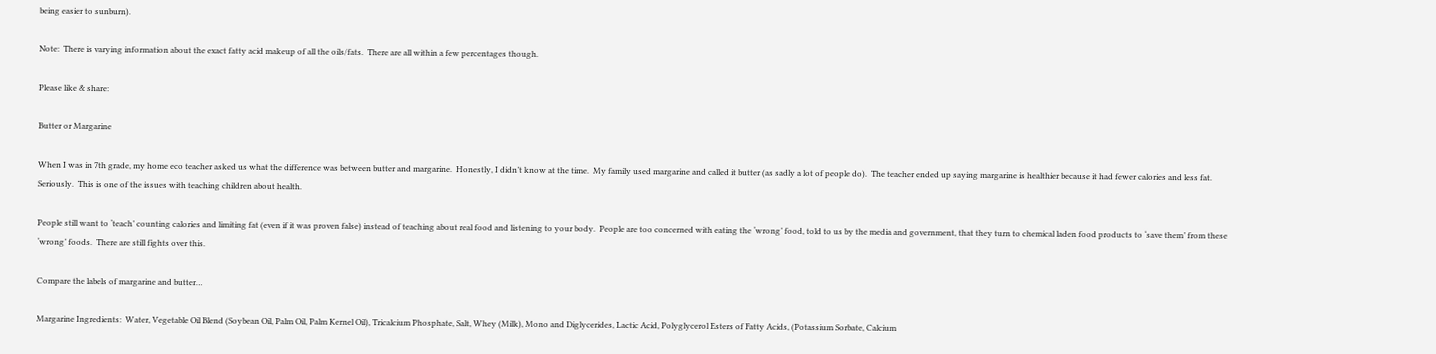being easier to sunburn).

Note:  There is varying information about the exact fatty acid makeup of all the oils/fats.  There are all within a few percentages though.

Please like & share:

Butter or Margarine

When I was in 7th grade, my home eco teacher asked us what the difference was between butter and margarine.  Honestly, I didn’t know at the time.  My family used margarine and called it butter (as sadly a lot of people do).  The teacher ended up saying margarine is healthier because it had fewer calories and less fat.  Seriously.  This is one of the issues with teaching children about health.

People still want to ‘teach’ counting calories and limiting fat (even if it was proven false) instead of teaching about real food and listening to your body.  People are too concerned with eating the ‘wrong’ food, told to us by the media and government, that they turn to chemical laden food products to ‘save them’ from these ‘wrong’ foods.  There are still fights over this.

Compare the labels of margarine and butter…

Margarine Ingredients:  Water, Vegetable Oil Blend (Soybean Oil, Palm Oil, Palm Kernel Oil), Tricalcium Phosphate, Salt, Whey (Milk), Mono and Diglycerides, Lactic Acid, Polyglycerol Esters of Fatty Acids, (Potassium Sorbate, Calcium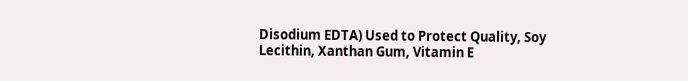Disodium EDTA) Used to Protect Quality, Soy Lecithin, Xanthan Gum, Vitamin E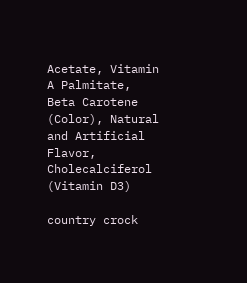Acetate, Vitamin A Palmitate, Beta Carotene (Color), Natural and Artificial Flavor, Cholecalciferol (Vitamin D3)

country crock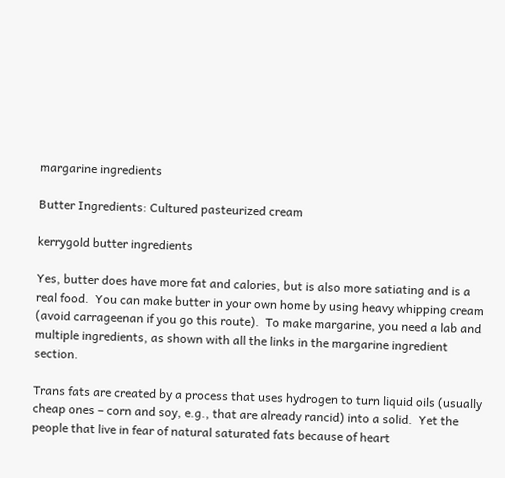margarine ingredients

Butter Ingredients: Cultured pasteurized cream

kerrygold butter ingredients

Yes, butter does have more fat and calories, but is also more satiating and is a real food.  You can make butter in your own home by using heavy whipping cream (avoid carrageenan if you go this route).  To make margarine, you need a lab and multiple ingredients, as shown with all the links in the margarine ingredient section.

Trans fats are created by a process that uses hydrogen to turn liquid oils (usually cheap ones – corn and soy, e.g., that are already rancid) into a solid.  Yet the people that live in fear of natural saturated fats because of heart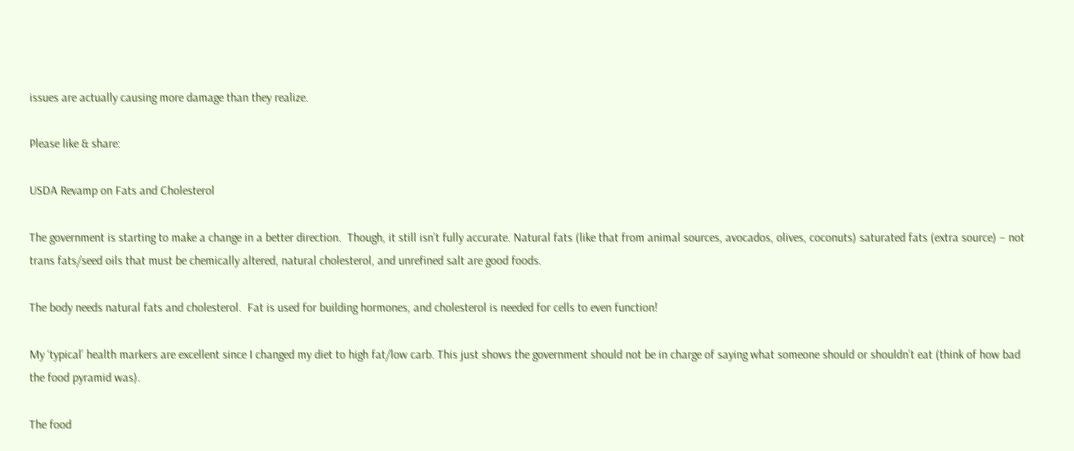issues are actually causing more damage than they realize.

Please like & share:

USDA Revamp on Fats and Cholesterol

The government is starting to make a change in a better direction.  Though, it still isn’t fully accurate. Natural fats (like that from animal sources, avocados, olives, coconuts) saturated fats (extra source) – not trans fats/seed oils that must be chemically altered, natural cholesterol, and unrefined salt are good foods.

The body needs natural fats and cholesterol.  Fat is used for building hormones, and cholesterol is needed for cells to even function!

My ‘typical’ health markers are excellent since I changed my diet to high fat/low carb. This just shows the government should not be in charge of saying what someone should or shouldn’t eat (think of how bad the food pyramid was).

The food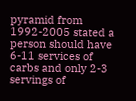pyramid from 1992-2005 stated a person should have 6-11 services of carbs and only 2-3 servings of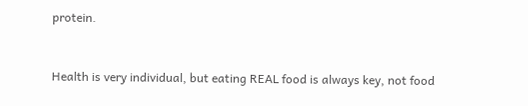protein.


Health is very individual, but eating REAL food is always key, not food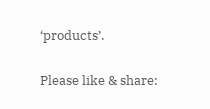‘products’.

Please like & share: